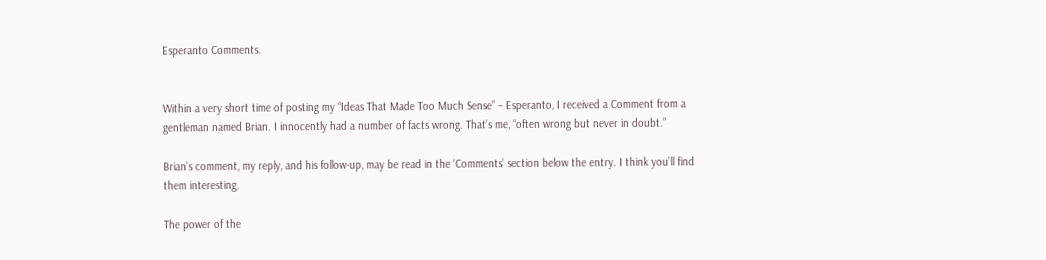Esperanto Comments.


Within a very short time of posting my “Ideas That Made Too Much Sense” – Esperanto, I received a Comment from a gentleman named Brian. I innocently had a number of facts wrong. That’s me, “often wrong but never in doubt.”

Brian’s comment, my reply, and his follow-up, may be read in the ‘Comments’ section below the entry. I think you’ll find them interesting.

The power of the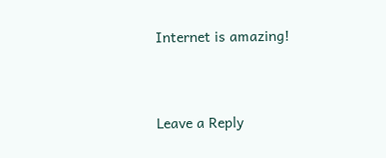Internet is amazing!



Leave a Reply